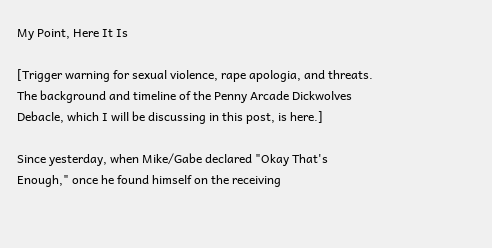My Point, Here It Is

[Trigger warning for sexual violence, rape apologia, and threats. The background and timeline of the Penny Arcade Dickwolves Debacle, which I will be discussing in this post, is here.]

Since yesterday, when Mike/Gabe declared "Okay That's Enough," once he found himself on the receiving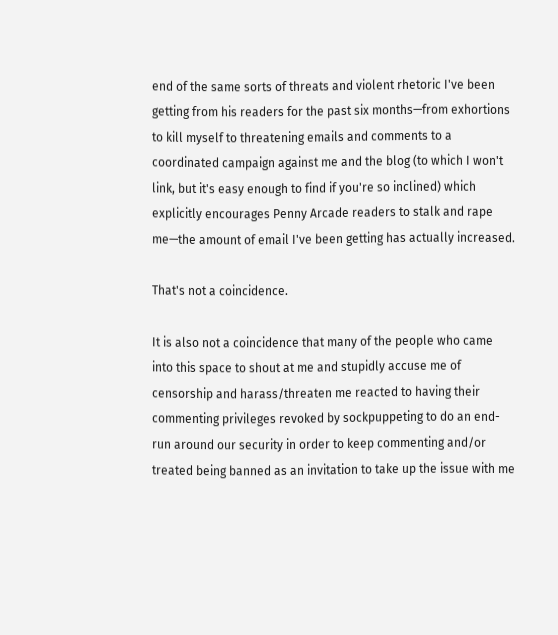end of the same sorts of threats and violent rhetoric I've been getting from his readers for the past six months—from exhortions to kill myself to threatening emails and comments to a coordinated campaign against me and the blog (to which I won't link, but it's easy enough to find if you're so inclined) which explicitly encourages Penny Arcade readers to stalk and rape me—the amount of email I've been getting has actually increased.

That's not a coincidence.

It is also not a coincidence that many of the people who came into this space to shout at me and stupidly accuse me of censorship and harass/threaten me reacted to having their commenting privileges revoked by sockpuppeting to do an end-run around our security in order to keep commenting and/or treated being banned as an invitation to take up the issue with me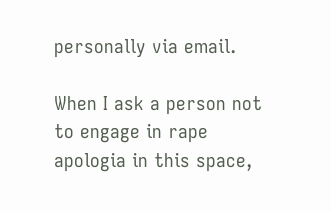personally via email.

When I ask a person not to engage in rape apologia in this space,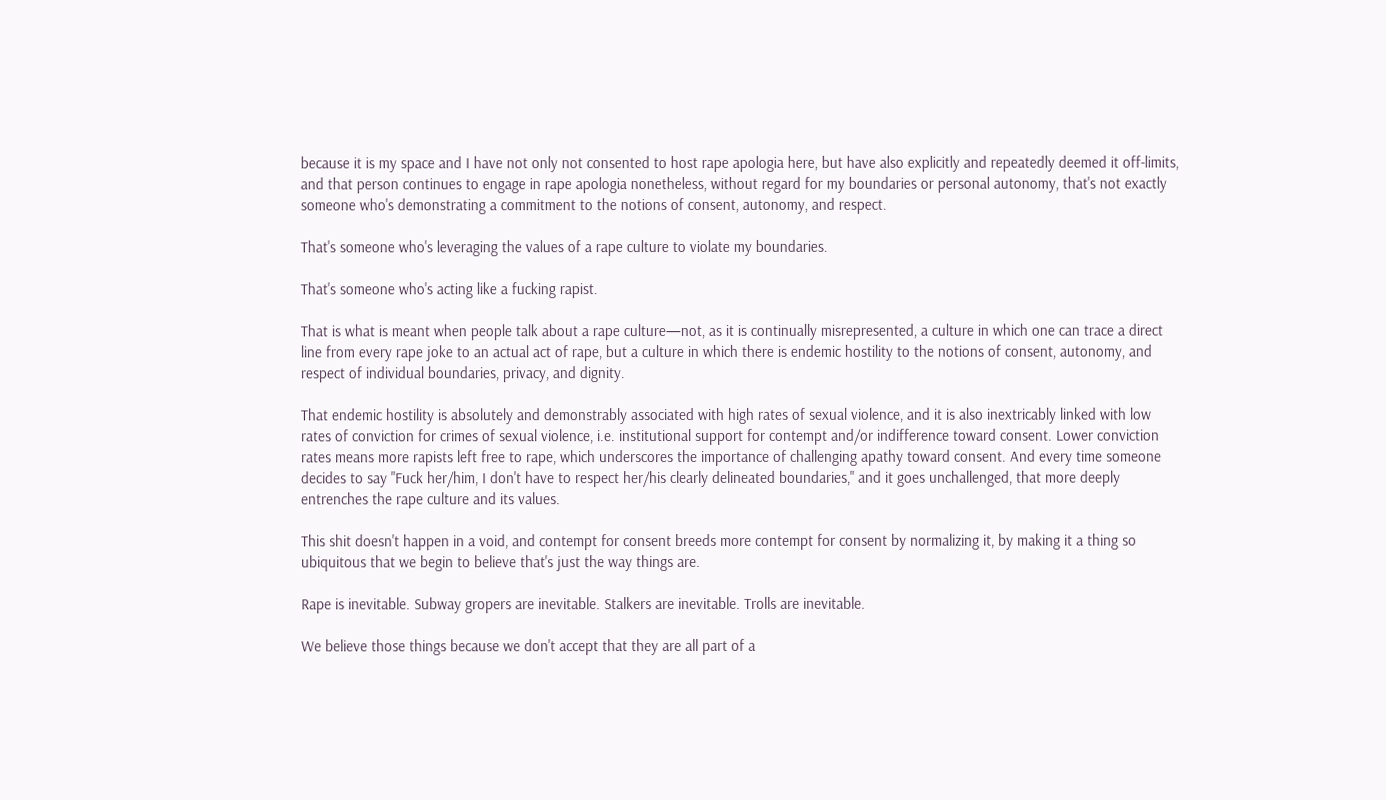because it is my space and I have not only not consented to host rape apologia here, but have also explicitly and repeatedly deemed it off-limits, and that person continues to engage in rape apologia nonetheless, without regard for my boundaries or personal autonomy, that's not exactly someone who's demonstrating a commitment to the notions of consent, autonomy, and respect.

That's someone who's leveraging the values of a rape culture to violate my boundaries.

That's someone who's acting like a fucking rapist.

That is what is meant when people talk about a rape culture—not, as it is continually misrepresented, a culture in which one can trace a direct line from every rape joke to an actual act of rape, but a culture in which there is endemic hostility to the notions of consent, autonomy, and respect of individual boundaries, privacy, and dignity.

That endemic hostility is absolutely and demonstrably associated with high rates of sexual violence, and it is also inextricably linked with low rates of conviction for crimes of sexual violence, i.e. institutional support for contempt and/or indifference toward consent. Lower conviction rates means more rapists left free to rape, which underscores the importance of challenging apathy toward consent. And every time someone decides to say "Fuck her/him, I don't have to respect her/his clearly delineated boundaries," and it goes unchallenged, that more deeply entrenches the rape culture and its values.

This shit doesn't happen in a void, and contempt for consent breeds more contempt for consent by normalizing it, by making it a thing so ubiquitous that we begin to believe that's just the way things are.

Rape is inevitable. Subway gropers are inevitable. Stalkers are inevitable. Trolls are inevitable.

We believe those things because we don't accept that they are all part of a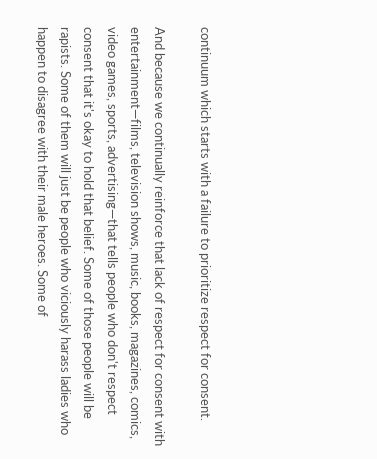continuum which starts with a failure to prioritize respect for consent.

And because we continually reinforce that lack of respect for consent with entertainment—films, television shows, music, books, magazines, comics, video games, sports, advertising—that tells people who don't respect consent that it's okay to hold that belief. Some of those people will be rapists. Some of them will just be people who viciously harass ladies who happen to disagree with their male heroes. Some of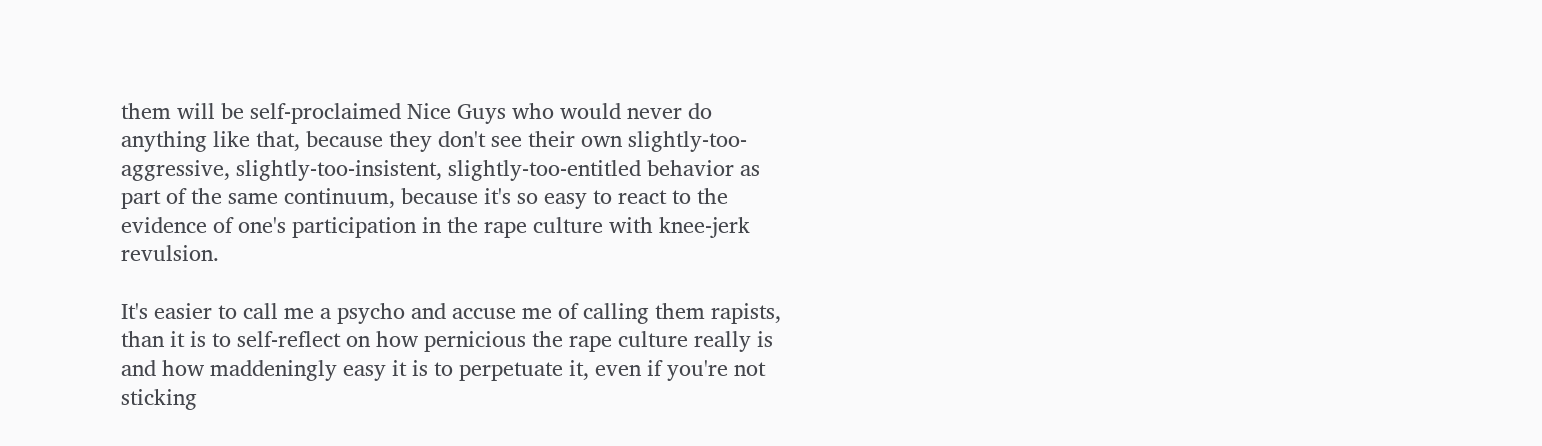them will be self-proclaimed Nice Guys who would never do anything like that, because they don't see their own slightly-too-aggressive, slightly-too-insistent, slightly-too-entitled behavior as part of the same continuum, because it's so easy to react to the evidence of one's participation in the rape culture with knee-jerk revulsion.

It's easier to call me a psycho and accuse me of calling them rapists, than it is to self-reflect on how pernicious the rape culture really is and how maddeningly easy it is to perpetuate it, even if you're not sticking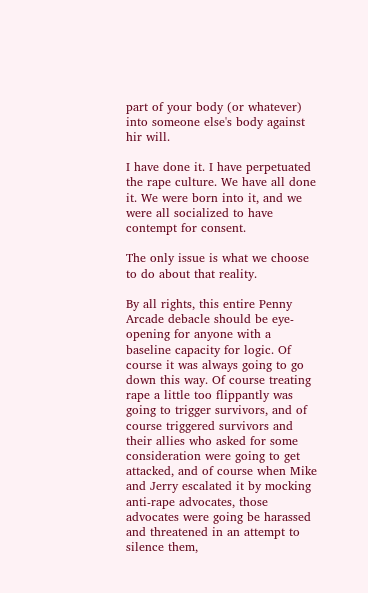part of your body (or whatever) into someone else's body against hir will.

I have done it. I have perpetuated the rape culture. We have all done it. We were born into it, and we were all socialized to have contempt for consent.

The only issue is what we choose to do about that reality.

By all rights, this entire Penny Arcade debacle should be eye-opening for anyone with a baseline capacity for logic. Of course it was always going to go down this way. Of course treating rape a little too flippantly was going to trigger survivors, and of course triggered survivors and their allies who asked for some consideration were going to get attacked, and of course when Mike and Jerry escalated it by mocking anti-rape advocates, those advocates were going be harassed and threatened in an attempt to silence them,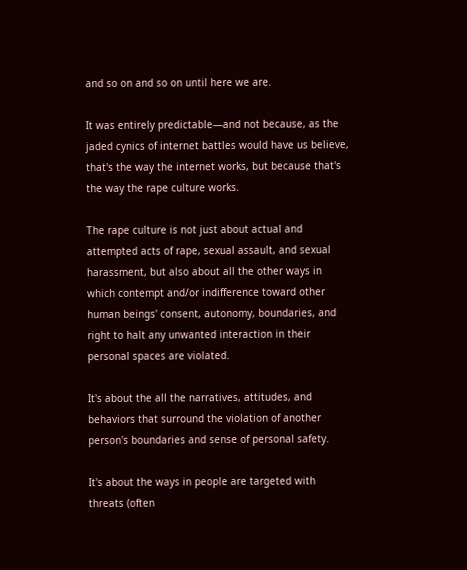and so on and so on until here we are.

It was entirely predictable—and not because, as the jaded cynics of internet battles would have us believe, that's the way the internet works, but because that's the way the rape culture works.

The rape culture is not just about actual and attempted acts of rape, sexual assault, and sexual harassment, but also about all the other ways in which contempt and/or indifference toward other human beings' consent, autonomy, boundaries, and right to halt any unwanted interaction in their personal spaces are violated.

It's about the all the narratives, attitudes, and behaviors that surround the violation of another person's boundaries and sense of personal safety.

It's about the ways in people are targeted with threats (often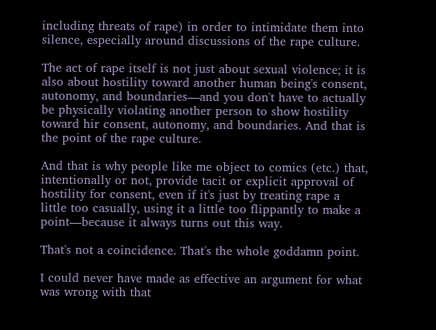including threats of rape) in order to intimidate them into silence, especially around discussions of the rape culture.

The act of rape itself is not just about sexual violence; it is also about hostility toward another human being's consent, autonomy, and boundaries—and you don't have to actually be physically violating another person to show hostility toward hir consent, autonomy, and boundaries. And that is the point of the rape culture.

And that is why people like me object to comics (etc.) that, intentionally or not, provide tacit or explicit approval of hostility for consent, even if it's just by treating rape a little too casually, using it a little too flippantly to make a point—because it always turns out this way.

That's not a coincidence. That's the whole goddamn point.

I could never have made as effective an argument for what was wrong with that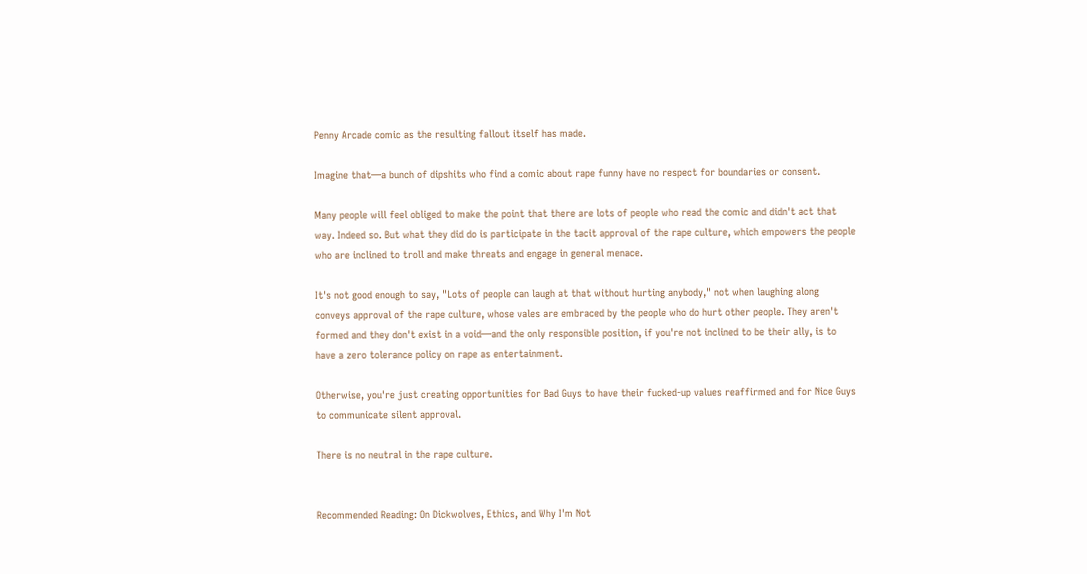Penny Arcade comic as the resulting fallout itself has made.

Imagine that—a bunch of dipshits who find a comic about rape funny have no respect for boundaries or consent.

Many people will feel obliged to make the point that there are lots of people who read the comic and didn't act that way. Indeed so. But what they did do is participate in the tacit approval of the rape culture, which empowers the people who are inclined to troll and make threats and engage in general menace.

It's not good enough to say, "Lots of people can laugh at that without hurting anybody," not when laughing along conveys approval of the rape culture, whose vales are embraced by the people who do hurt other people. They aren't formed and they don't exist in a void—and the only responsible position, if you're not inclined to be their ally, is to have a zero tolerance policy on rape as entertainment.

Otherwise, you're just creating opportunities for Bad Guys to have their fucked-up values reaffirmed and for Nice Guys to communicate silent approval.

There is no neutral in the rape culture.


Recommended Reading: On Dickwolves, Ethics, and Why I'm Not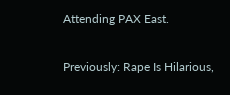Attending PAX East.

Previously: Rape Is Hilarious,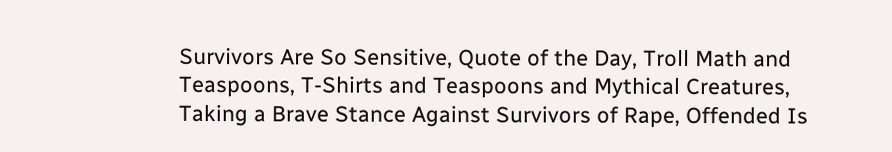Survivors Are So Sensitive, Quote of the Day, Troll Math and Teaspoons, T-Shirts and Teaspoons and Mythical Creatures, Taking a Brave Stance Against Survivors of Rape, Offended Is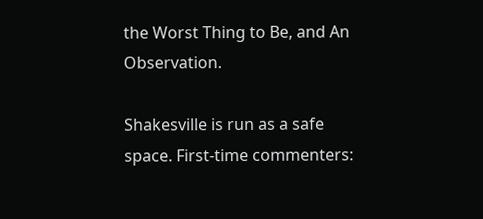the Worst Thing to Be, and An Observation.

Shakesville is run as a safe space. First-time commenters: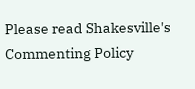Please read Shakesville's Commenting Policy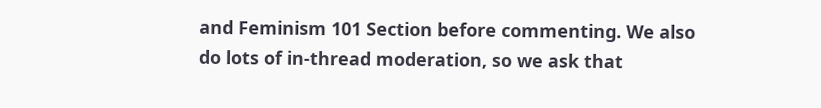and Feminism 101 Section before commenting. We also do lots of in-thread moderation, so we ask that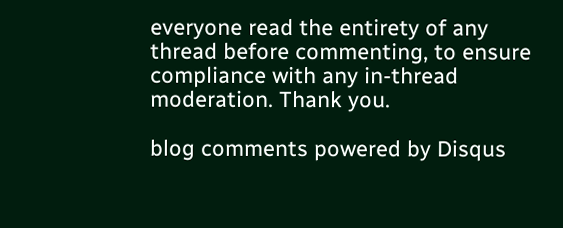everyone read the entirety of any thread before commenting, to ensure compliance with any in-thread moderation. Thank you.

blog comments powered by Disqus